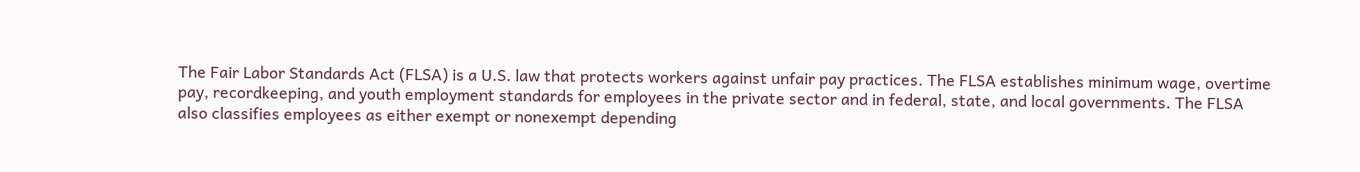The Fair Labor Standards Act (FLSA) is a U.S. law that protects workers against unfair pay practices. The FLSA establishes minimum wage, overtime pay, recordkeeping, and youth employment standards for employees in the private sector and in federal, state, and local governments. The FLSA also classifies employees as either exempt or nonexempt depending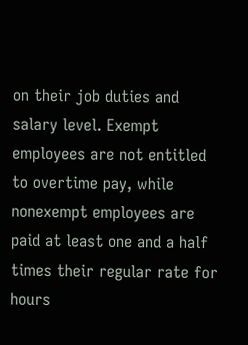on their job duties and salary level. Exempt employees are not entitled to overtime pay, while nonexempt employees are paid at least one and a half times their regular rate for hours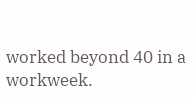worked beyond 40 in a workweek.